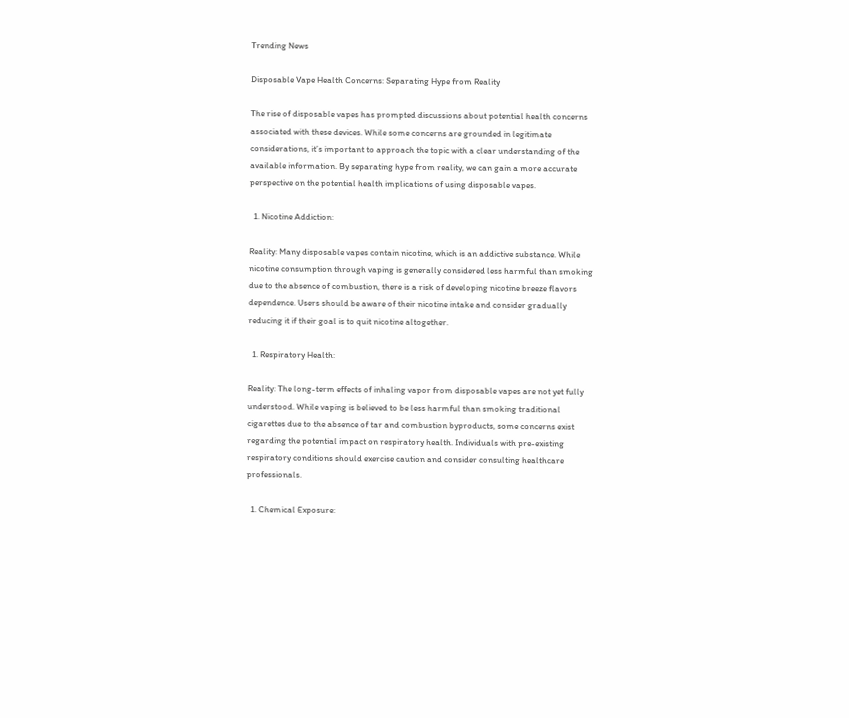Trending News

Disposable Vape Health Concerns: Separating Hype from Reality

The rise of disposable vapes has prompted discussions about potential health concerns associated with these devices. While some concerns are grounded in legitimate considerations, it’s important to approach the topic with a clear understanding of the available information. By separating hype from reality, we can gain a more accurate perspective on the potential health implications of using disposable vapes.

  1. Nicotine Addiction:

Reality: Many disposable vapes contain nicotine, which is an addictive substance. While nicotine consumption through vaping is generally considered less harmful than smoking due to the absence of combustion, there is a risk of developing nicotine breeze flavors dependence. Users should be aware of their nicotine intake and consider gradually reducing it if their goal is to quit nicotine altogether.

  1. Respiratory Health:

Reality: The long-term effects of inhaling vapor from disposable vapes are not yet fully understood. While vaping is believed to be less harmful than smoking traditional cigarettes due to the absence of tar and combustion byproducts, some concerns exist regarding the potential impact on respiratory health. Individuals with pre-existing respiratory conditions should exercise caution and consider consulting healthcare professionals.

  1. Chemical Exposure: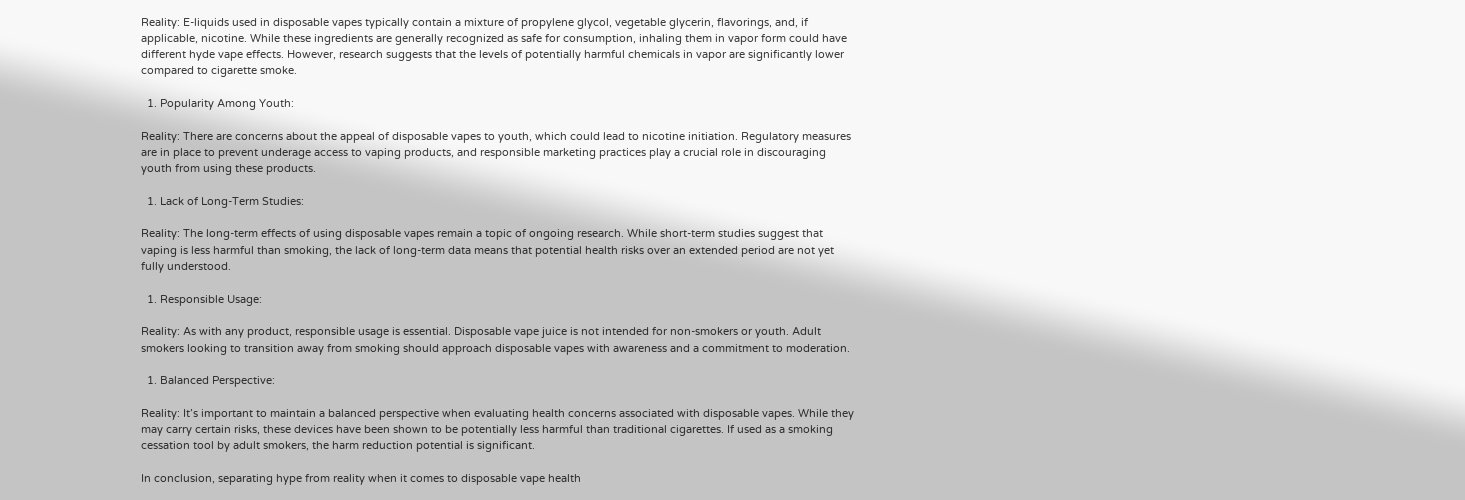Reality: E-liquids used in disposable vapes typically contain a mixture of propylene glycol, vegetable glycerin, flavorings, and, if applicable, nicotine. While these ingredients are generally recognized as safe for consumption, inhaling them in vapor form could have different hyde vape effects. However, research suggests that the levels of potentially harmful chemicals in vapor are significantly lower compared to cigarette smoke.

  1. Popularity Among Youth:

Reality: There are concerns about the appeal of disposable vapes to youth, which could lead to nicotine initiation. Regulatory measures are in place to prevent underage access to vaping products, and responsible marketing practices play a crucial role in discouraging youth from using these products.

  1. Lack of Long-Term Studies:

Reality: The long-term effects of using disposable vapes remain a topic of ongoing research. While short-term studies suggest that vaping is less harmful than smoking, the lack of long-term data means that potential health risks over an extended period are not yet fully understood.

  1. Responsible Usage:

Reality: As with any product, responsible usage is essential. Disposable vape juice is not intended for non-smokers or youth. Adult smokers looking to transition away from smoking should approach disposable vapes with awareness and a commitment to moderation.

  1. Balanced Perspective:

Reality: It’s important to maintain a balanced perspective when evaluating health concerns associated with disposable vapes. While they may carry certain risks, these devices have been shown to be potentially less harmful than traditional cigarettes. If used as a smoking cessation tool by adult smokers, the harm reduction potential is significant.

In conclusion, separating hype from reality when it comes to disposable vape health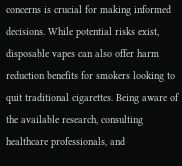concerns is crucial for making informed decisions. While potential risks exist, disposable vapes can also offer harm reduction benefits for smokers looking to quit traditional cigarettes. Being aware of the available research, consulting healthcare professionals, and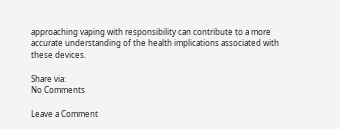approaching vaping with responsibility can contribute to a more accurate understanding of the health implications associated with these devices.

Share via:
No Comments

Leave a Comment